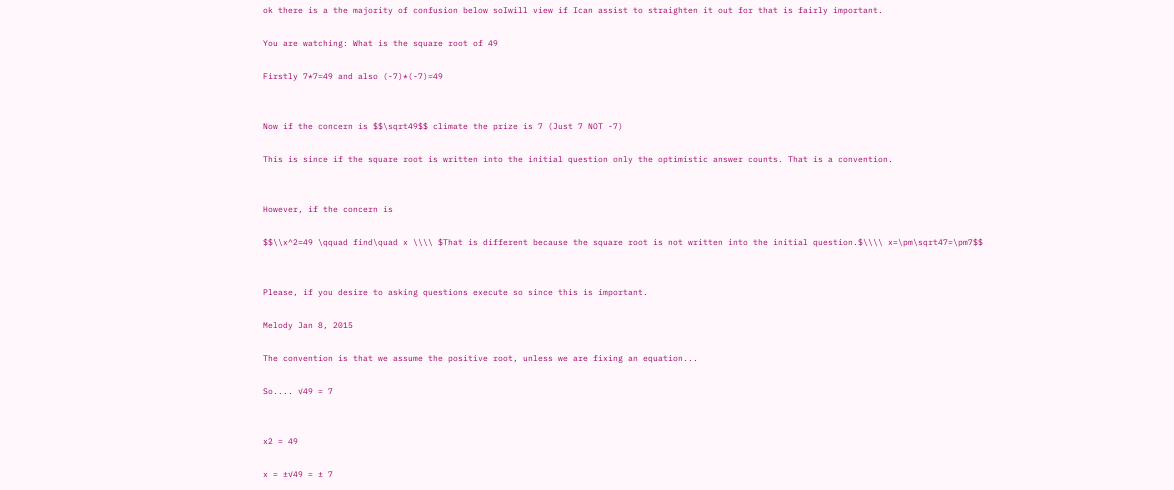ok there is a the majority of confusion below soIwill view if Ican assist to straighten it out for that is fairly important.

You are watching: What is the square root of 49

Firstly 7*7=49 and also (-7)*(-7)=49


Now if the concern is $$\sqrt49$$ climate the prize is 7 (Just 7 NOT -7)

This is since if the square root is written into the initial question only the optimistic answer counts. That is a convention.


However, if the concern is

$$\\x^2=49 \qquad find\quad x \\\\ $That is different because the square root is not written into the initial question.$\\\\ x=\pm\sqrt47=\pm7$$


Please, if you desire to asking questions execute so since this is important.

Melody Jan 8, 2015

The convention is that we assume the positive root, unless we are fixing an equation...

So.... √49 = 7


x2 = 49

x = ±√49 = ± 7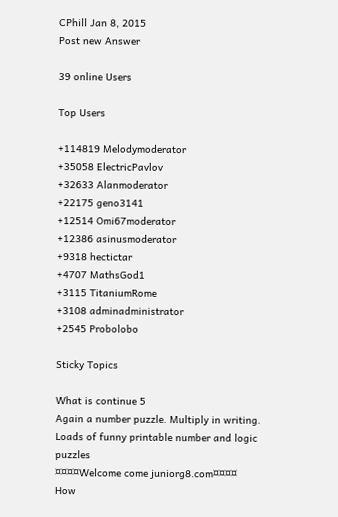CPhill Jan 8, 2015
Post new Answer

39 online Users

Top Users

+114819 Melodymoderator
+35058 ElectricPavlov
+32633 Alanmoderator
+22175 geno3141
+12514 Omi67moderator
+12386 asinusmoderator
+9318 hectictar
+4707 MathsGod1
+3115 TitaniumRome
+3108 adminadministrator
+2545 Probolobo

Sticky Topics

What is continue 5
Again a number puzzle. Multiply in writing.
Loads of funny printable number and logic puzzles
¤¤¤¤Welcome come juniorg8.com¤¤¤¤
How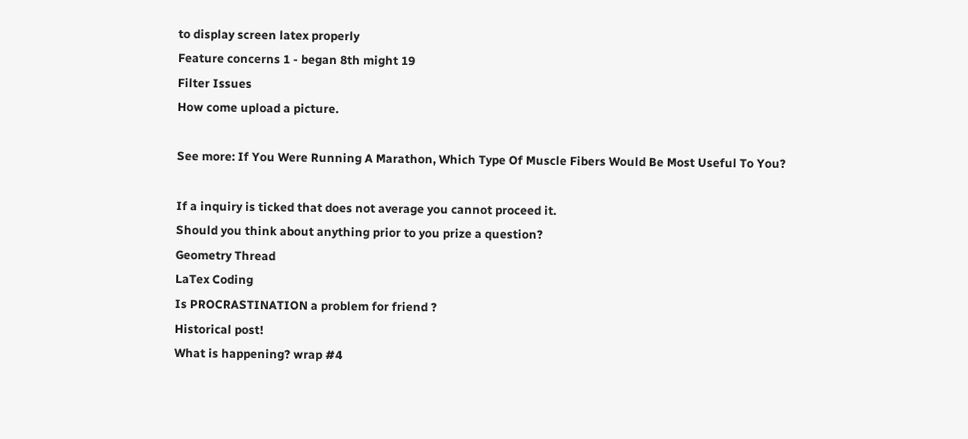to display screen latex properly
Feature concerns 1 - began 8th might 19
Filter Issues
How come upload a picture.

See more: If You Were Running A Marathon, Which Type Of Muscle Fibers Would Be Most Useful To You?

If a inquiry is ticked that does not average you cannot proceed it.
Should you think about anything prior to you prize a question?
Geometry Thread
LaTex Coding
Is PROCRASTINATION a problem for friend ?
Historical post!
What is happening? wrap #4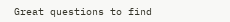Great questions to find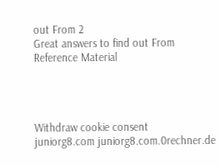out From 2
Great answers to find out From
Reference Material




Withdraw cookie consent
juniorg8.com juniorg8.com.0rechner.de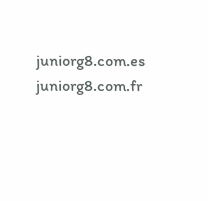juniorg8.com.es juniorg8.com.fr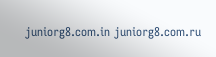juniorg8.com.in juniorg8.com.ru